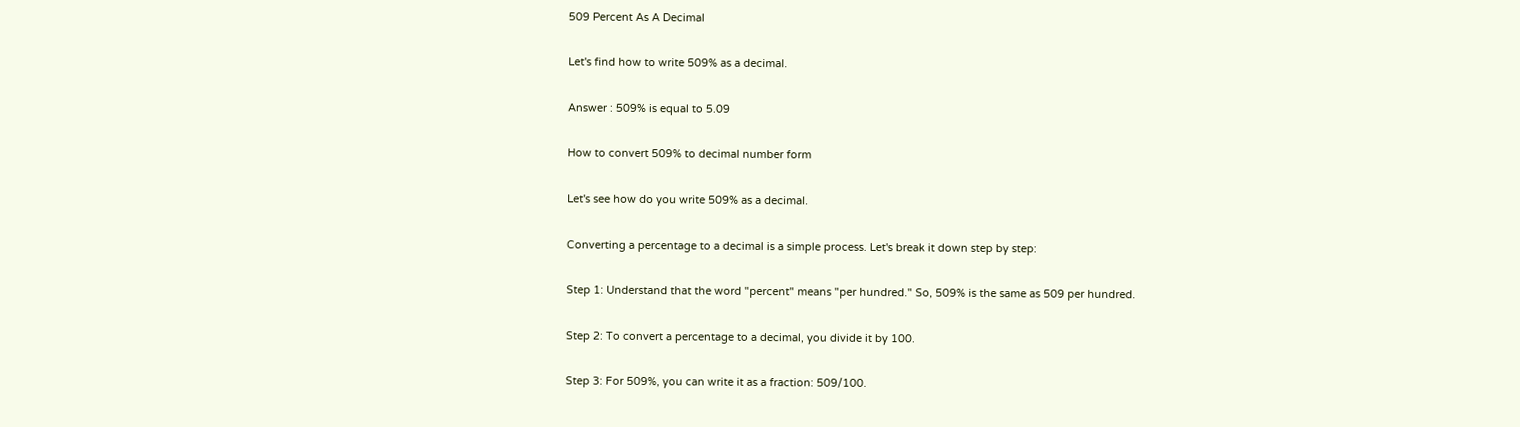509 Percent As A Decimal

Let's find how to write 509% as a decimal.

Answer : 509% is equal to 5.09

How to convert 509% to decimal number form

Let's see how do you write 509% as a decimal.

Converting a percentage to a decimal is a simple process. Let's break it down step by step:

Step 1: Understand that the word "percent" means "per hundred." So, 509% is the same as 509 per hundred.

Step 2: To convert a percentage to a decimal, you divide it by 100.

Step 3: For 509%, you can write it as a fraction: 509/100.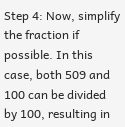Step 4: Now, simplify the fraction if possible. In this case, both 509 and 100 can be divided by 100, resulting in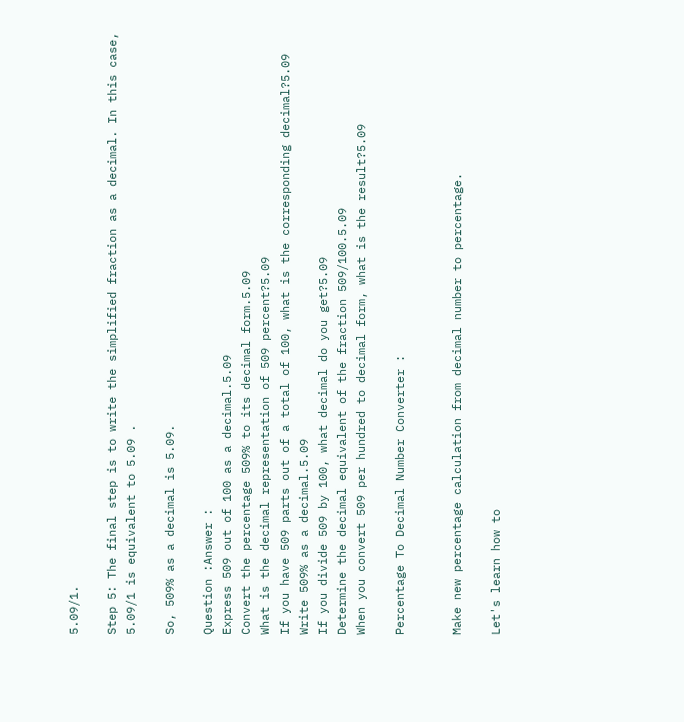5.09/1.

Step 5: The final step is to write the simplified fraction as a decimal. In this case, 5.09/1 is equivalent to 5.09 .

So, 509% as a decimal is 5.09.

Question :Answer :
Express 509 out of 100 as a decimal.5.09
Convert the percentage 509% to its decimal form.5.09
What is the decimal representation of 509 percent?5.09
If you have 509 parts out of a total of 100, what is the corresponding decimal?5.09
Write 509% as a decimal.5.09
If you divide 509 by 100, what decimal do you get?5.09
Determine the decimal equivalent of the fraction 509/100.5.09
When you convert 509 per hundred to decimal form, what is the result?5.09

Percentage To Decimal Number Converter :


Make new percentage calculation from decimal number to percentage.

Let's learn how to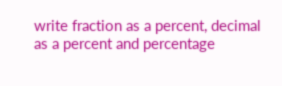write fraction as a percent, decimal as a percent and percentage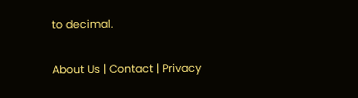to decimal.

About Us | Contact | Privacy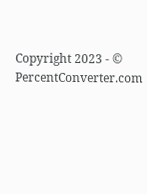Copyright 2023 - © PercentConverter.com